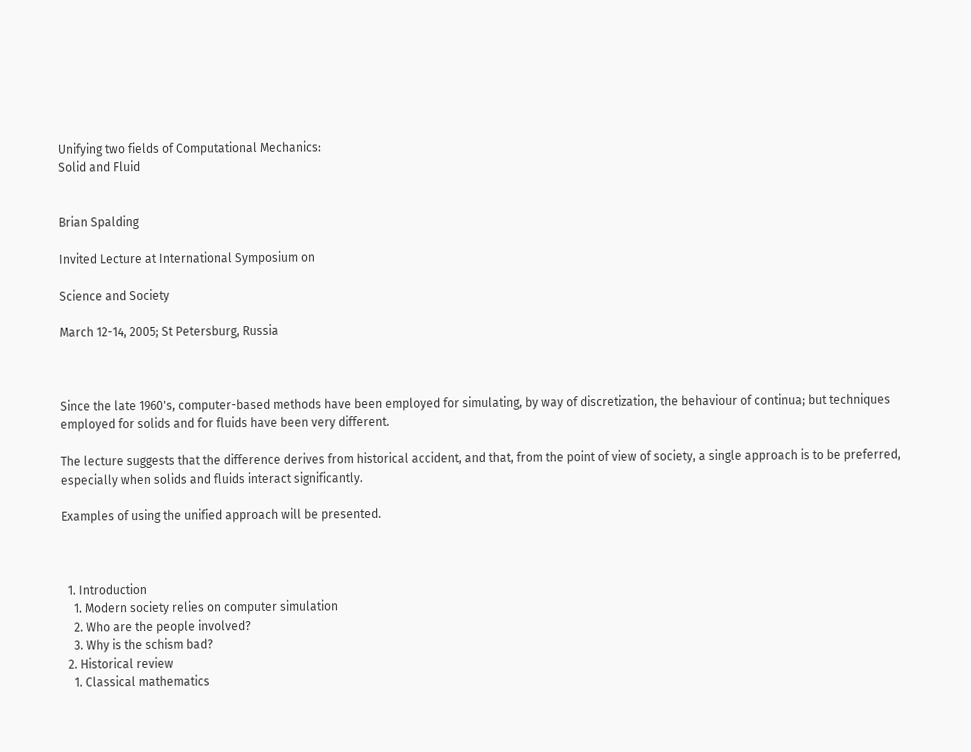Unifying two fields of Computational Mechanics:
Solid and Fluid


Brian Spalding

Invited Lecture at International Symposium on

Science and Society

March 12-14, 2005; St Petersburg, Russia



Since the late 1960's, computer-based methods have been employed for simulating, by way of discretization, the behaviour of continua; but techniques employed for solids and for fluids have been very different.

The lecture suggests that the difference derives from historical accident, and that, from the point of view of society, a single approach is to be preferred, especially when solids and fluids interact significantly.

Examples of using the unified approach will be presented.



  1. Introduction
    1. Modern society relies on computer simulation
    2. Who are the people involved?
    3. Why is the schism bad?
  2. Historical review
    1. Classical mathematics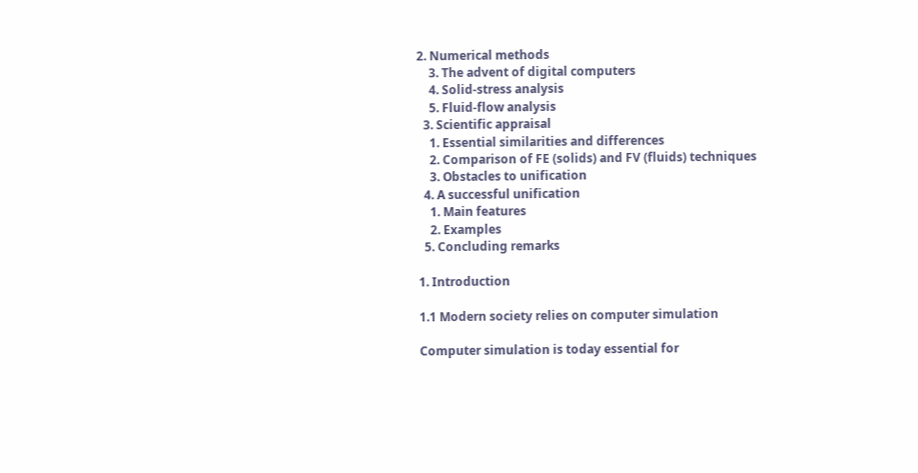2. Numerical methods
    3. The advent of digital computers
    4. Solid-stress analysis
    5. Fluid-flow analysis
  3. Scientific appraisal
    1. Essential similarities and differences
    2. Comparison of FE (solids) and FV (fluids) techniques
    3. Obstacles to unification
  4. A successful unification
    1. Main features
    2. Examples
  5. Concluding remarks

1. Introduction

1.1 Modern society relies on computer simulation

Computer simulation is today essential for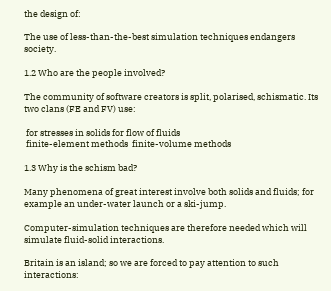the design of:

The use of less-than-the-best simulation techniques endangers society.

1.2 Who are the people involved?

The community of software creators is split, polarised, schismatic. Its two clans (FE and FV) use:

 for stresses in solids for flow of fluids
 finite-element methods  finite-volume methods

1.3 Why is the schism bad?

Many phenomena of great interest involve both solids and fluids; for example an under-water launch or a ski-jump.

Computer-simulation techniques are therefore needed which will simulate fluid-solid interactions.

Britain is an island; so we are forced to pay attention to such interactions: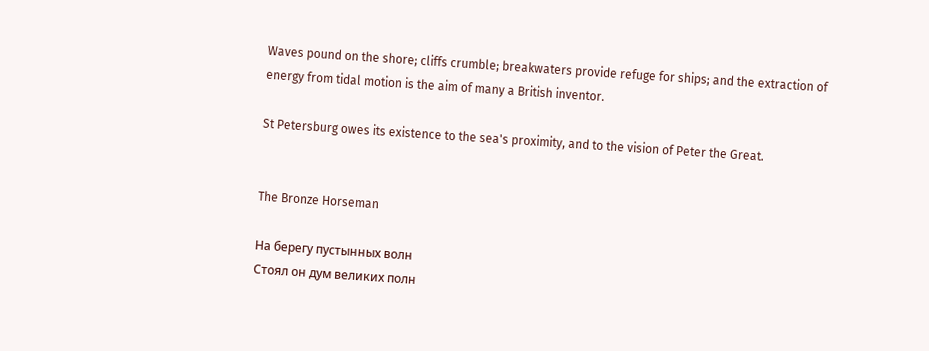Waves pound on the shore; cliffs crumble; breakwaters provide refuge for ships; and the extraction of energy from tidal motion is the aim of many a British inventor.

St Petersburg owes its existence to the sea's proximity, and to the vision of Peter the Great.


The Bronze Horseman

На берегу пустынных волн
Стоял он дум великих полн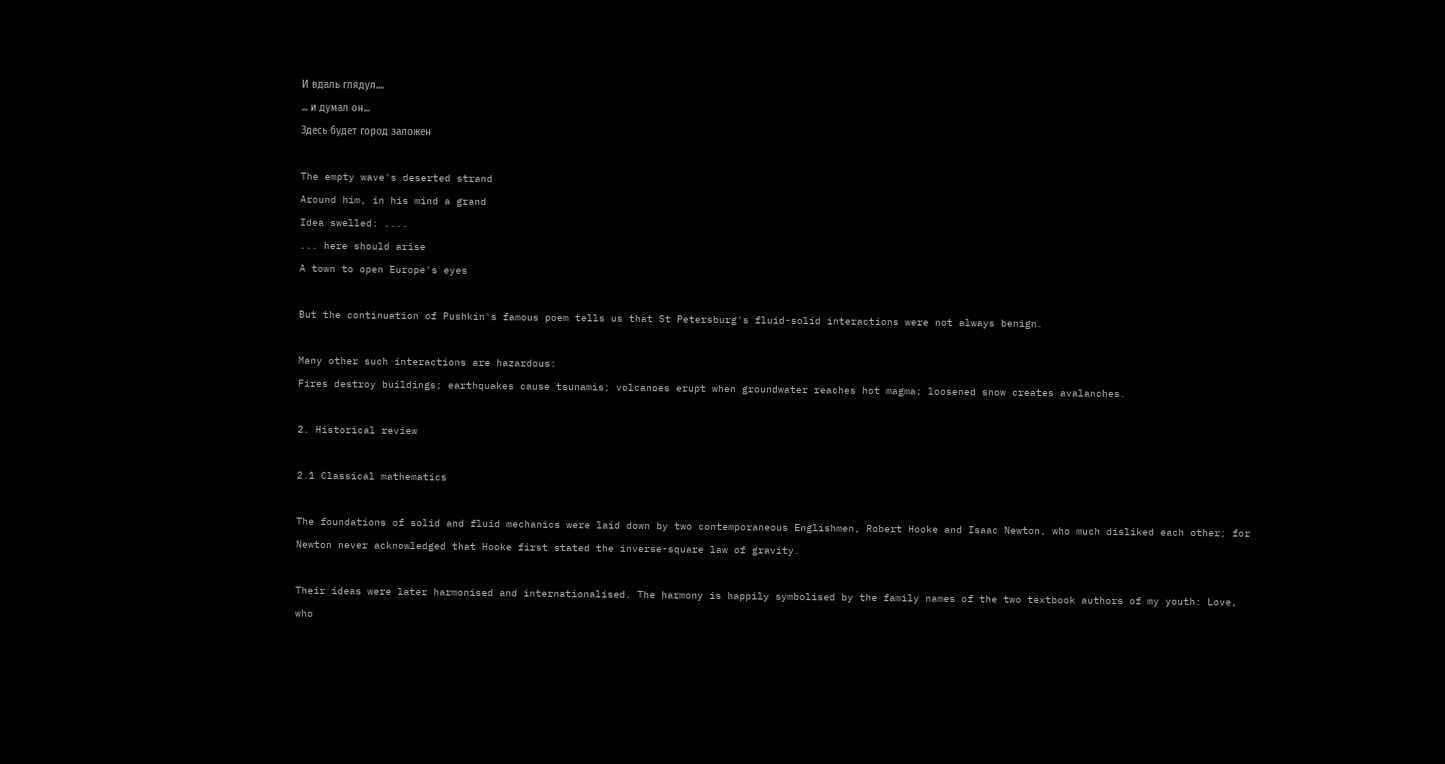И вдаль глядул....
... и думал он...
Здесь будет город заложен

The empty wave's deserted strand
Around him, in his mind a grand
Idea swelled: ....
... here should arise
A town to open Europe's eyes

But the continuation of Pushkin's famous poem tells us that St Petersburg's fluid-solid interactions were not always benign.

Many other such interactions are hazardous:
Fires destroy buildings; earthquakes cause tsunamis; volcanoes erupt when groundwater reaches hot magma; loosened snow creates avalanches.

2. Historical review

2.1 Classical mathematics

The foundations of solid and fluid mechanics were laid down by two contemporaneous Englishmen, Robert Hooke and Isaac Newton, who much disliked each other; for Newton never acknowledged that Hooke first stated the inverse-square law of gravity.

Their ideas were later harmonised and internationalised. The harmony is happily symbolised by the family names of the two textbook authors of my youth: Love, who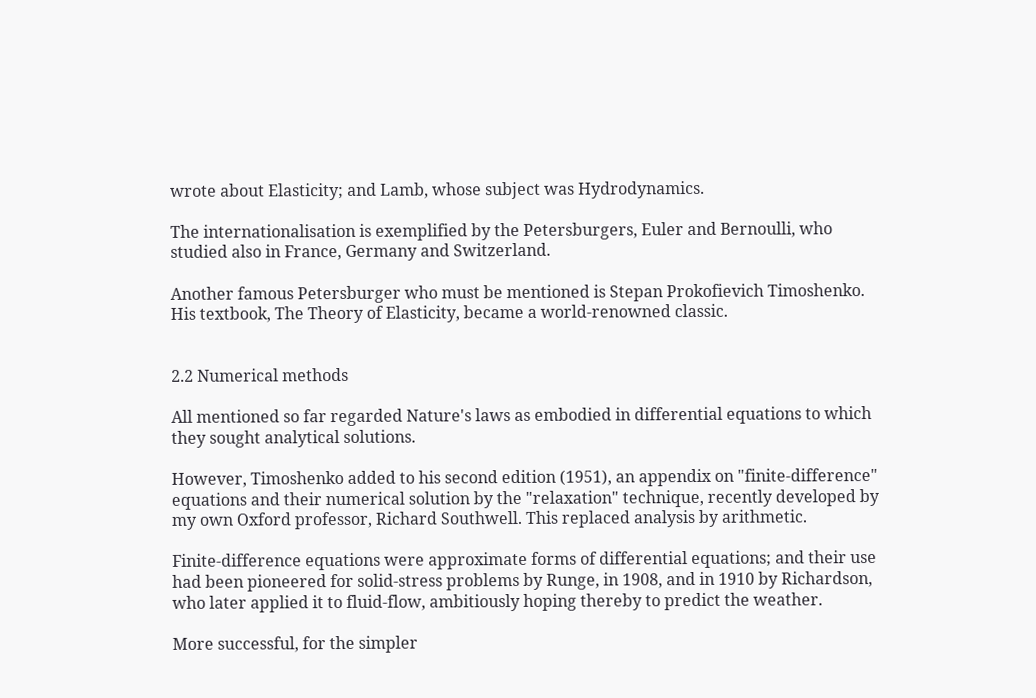wrote about Elasticity; and Lamb, whose subject was Hydrodynamics.

The internationalisation is exemplified by the Petersburgers, Euler and Bernoulli, who studied also in France, Germany and Switzerland.

Another famous Petersburger who must be mentioned is Stepan Prokofievich Timoshenko. His textbook, The Theory of Elasticity, became a world-renowned classic.


2.2 Numerical methods

All mentioned so far regarded Nature's laws as embodied in differential equations to which they sought analytical solutions.

However, Timoshenko added to his second edition (1951), an appendix on "finite-difference" equations and their numerical solution by the "relaxation" technique, recently developed by my own Oxford professor, Richard Southwell. This replaced analysis by arithmetic.

Finite-difference equations were approximate forms of differential equations; and their use had been pioneered for solid-stress problems by Runge, in 1908, and in 1910 by Richardson, who later applied it to fluid-flow, ambitiously hoping thereby to predict the weather.

More successful, for the simpler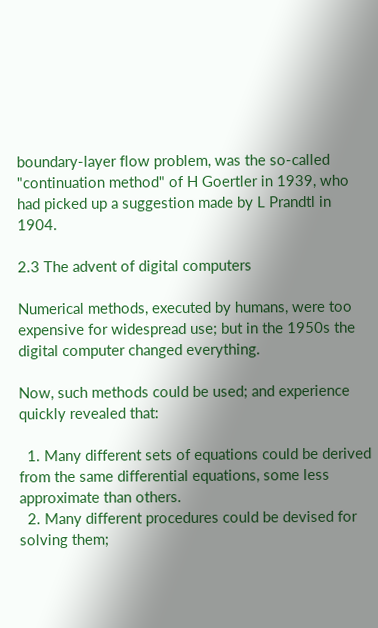boundary-layer flow problem, was the so-called "continuation method" of H Goertler in 1939, who had picked up a suggestion made by L Prandtl in 1904.

2.3 The advent of digital computers

Numerical methods, executed by humans, were too expensive for widespread use; but in the 1950s the digital computer changed everything.

Now, such methods could be used; and experience quickly revealed that:

  1. Many different sets of equations could be derived from the same differential equations, some less approximate than others.
  2. Many different procedures could be devised for solving them;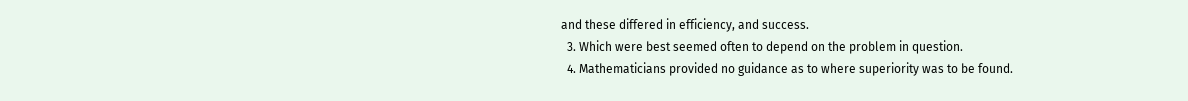and these differed in efficiency, and success.
  3. Which were best seemed often to depend on the problem in question.
  4. Mathematicians provided no guidance as to where superiority was to be found.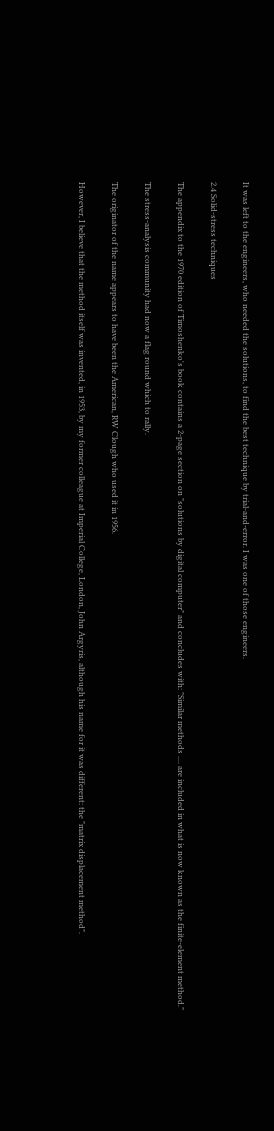It was left to the engineers, who needed the solutions, to find the best technique by trial-and-error. I was one of those engineers.

2.4 Solid-stress techniques

The appendix to the 1970 edition of Timoshenko's book contains a 2-page section on "solutions by digital computer" and concludes with: "Similar methods .... are included in what is now known as the finite-element method."

The stress-analysis community had now a flag round which to rally.

The originator of the name appears to have been the American, RW Clough who used it in 1956.

However, I believe that the method itself was invented, in 1953, by my former colleague at Imperial College, London, John Argyris, although his name for it was different: the "matrix displacement method".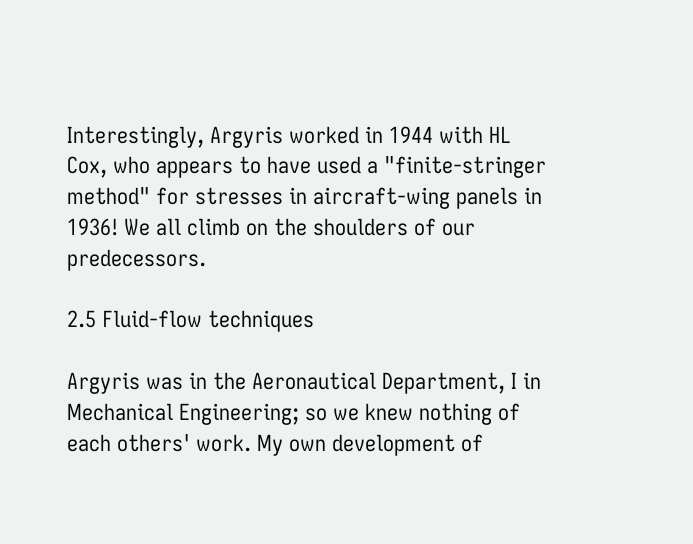Interestingly, Argyris worked in 1944 with HL Cox, who appears to have used a "finite-stringer method" for stresses in aircraft-wing panels in 1936! We all climb on the shoulders of our predecessors.

2.5 Fluid-flow techniques

Argyris was in the Aeronautical Department, I in Mechanical Engineering; so we knew nothing of each others' work. My own development of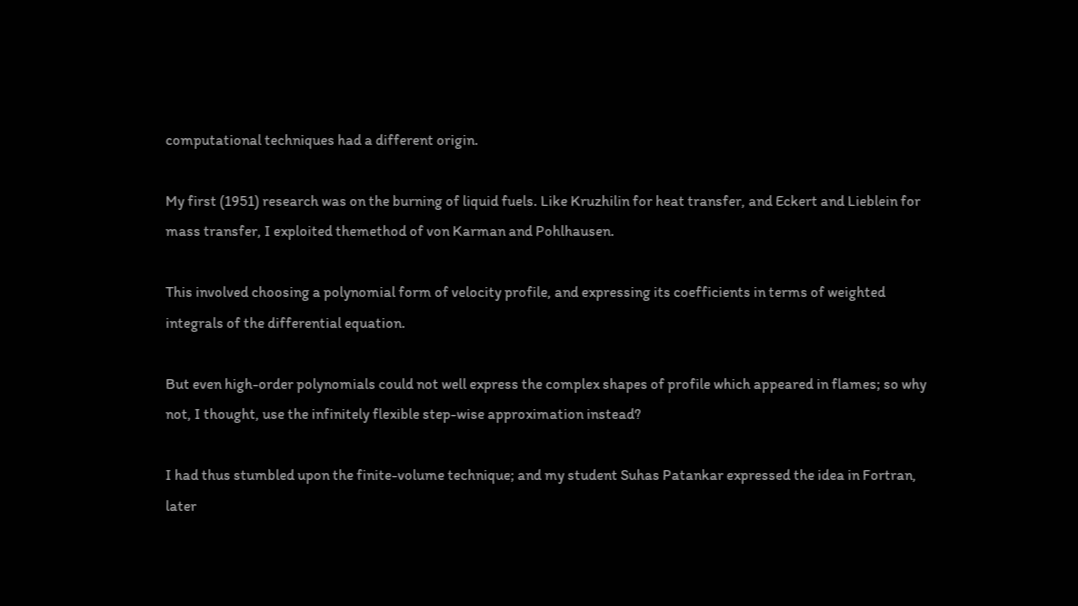computational techniques had a different origin.

My first (1951) research was on the burning of liquid fuels. Like Kruzhilin for heat transfer, and Eckert and Lieblein for mass transfer, I exploited themethod of von Karman and Pohlhausen.

This involved choosing a polynomial form of velocity profile, and expressing its coefficients in terms of weighted integrals of the differential equation.

But even high-order polynomials could not well express the complex shapes of profile which appeared in flames; so why not, I thought, use the infinitely flexible step-wise approximation instead?

I had thus stumbled upon the finite-volume technique; and my student Suhas Patankar expressed the idea in Fortran, later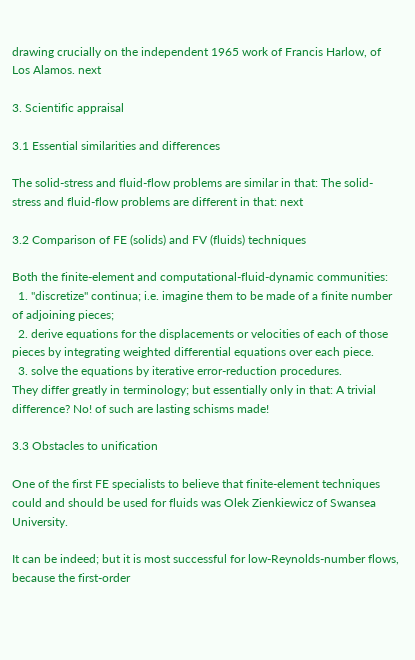drawing crucially on the independent 1965 work of Francis Harlow, of Los Alamos. next

3. Scientific appraisal

3.1 Essential similarities and differences

The solid-stress and fluid-flow problems are similar in that: The solid-stress and fluid-flow problems are different in that: next

3.2 Comparison of FE (solids) and FV (fluids) techniques

Both the finite-element and computational-fluid-dynamic communities:
  1. "discretize" continua; i.e. imagine them to be made of a finite number of adjoining pieces;
  2. derive equations for the displacements or velocities of each of those pieces by integrating weighted differential equations over each piece.
  3. solve the equations by iterative error-reduction procedures.
They differ greatly in terminology; but essentially only in that: A trivial difference? No! of such are lasting schisms made!

3.3 Obstacles to unification

One of the first FE specialists to believe that finite-element techniques could and should be used for fluids was Olek Zienkiewicz of Swansea University.

It can be indeed; but it is most successful for low-Reynolds-number flows, because the first-order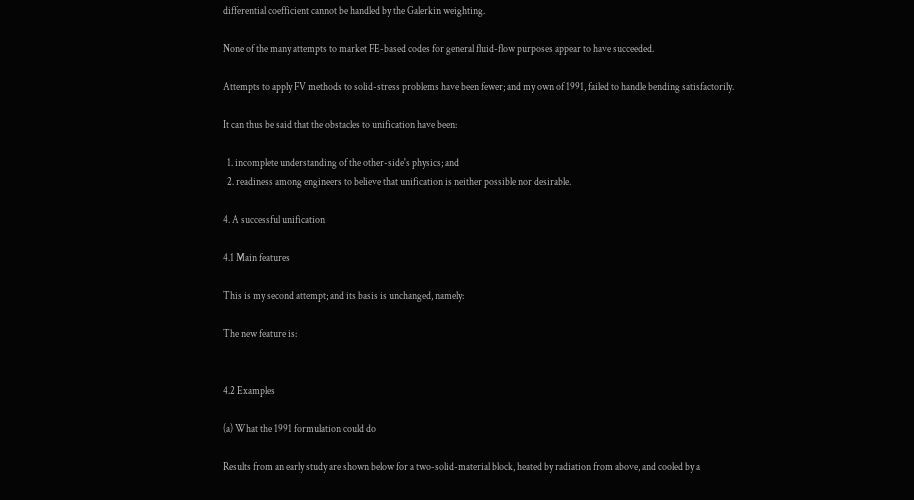differential coefficient cannot be handled by the Galerkin weighting.

None of the many attempts to market FE-based codes for general fluid-flow purposes appear to have succeeded.

Attempts to apply FV methods to solid-stress problems have been fewer; and my own of 1991, failed to handle bending satisfactorily.

It can thus be said that the obstacles to unification have been:

  1. incomplete understanding of the other-side's physics; and
  2. readiness among engineers to believe that unification is neither possible nor desirable.

4. A successful unification

4.1 Main features

This is my second attempt; and its basis is unchanged, namely:

The new feature is:


4.2 Examples

(a) What the 1991 formulation could do

Results from an early study are shown below for a two-solid-material block, heated by radiation from above, and cooled by a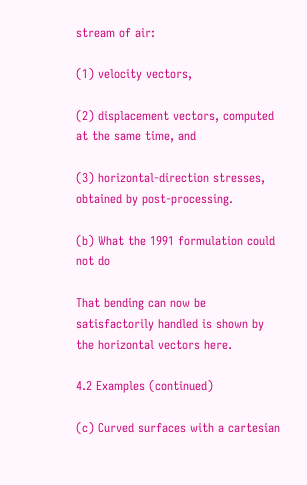stream of air:

(1) velocity vectors,

(2) displacement vectors, computed at the same time, and

(3) horizontal-direction stresses, obtained by post-processing.

(b) What the 1991 formulation could not do

That bending can now be satisfactorily handled is shown by the horizontal vectors here.

4.2 Examples (continued)

(c) Curved surfaces with a cartesian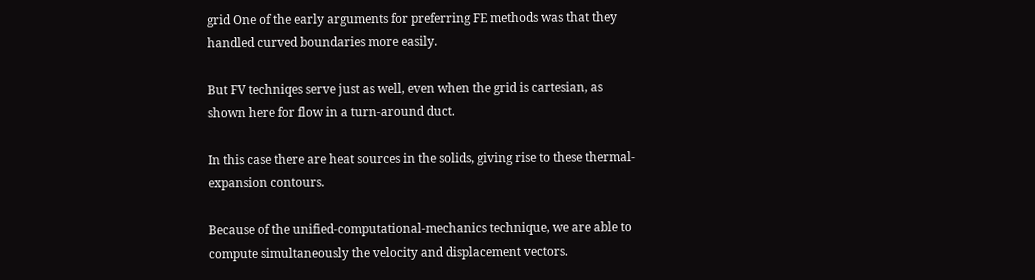grid One of the early arguments for preferring FE methods was that they handled curved boundaries more easily.

But FV techniqes serve just as well, even when the grid is cartesian, as shown here for flow in a turn-around duct.

In this case there are heat sources in the solids, giving rise to these thermal-expansion contours.

Because of the unified-computational-mechanics technique, we are able to compute simultaneously the velocity and displacement vectors.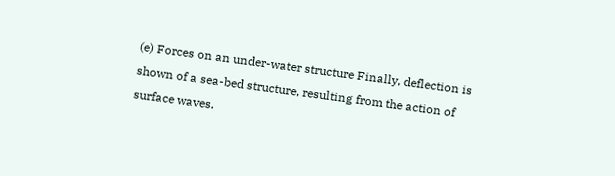(e) Forces on an under-water structure Finally, deflection is shown of a sea-bed structure, resulting from the action of surface waves.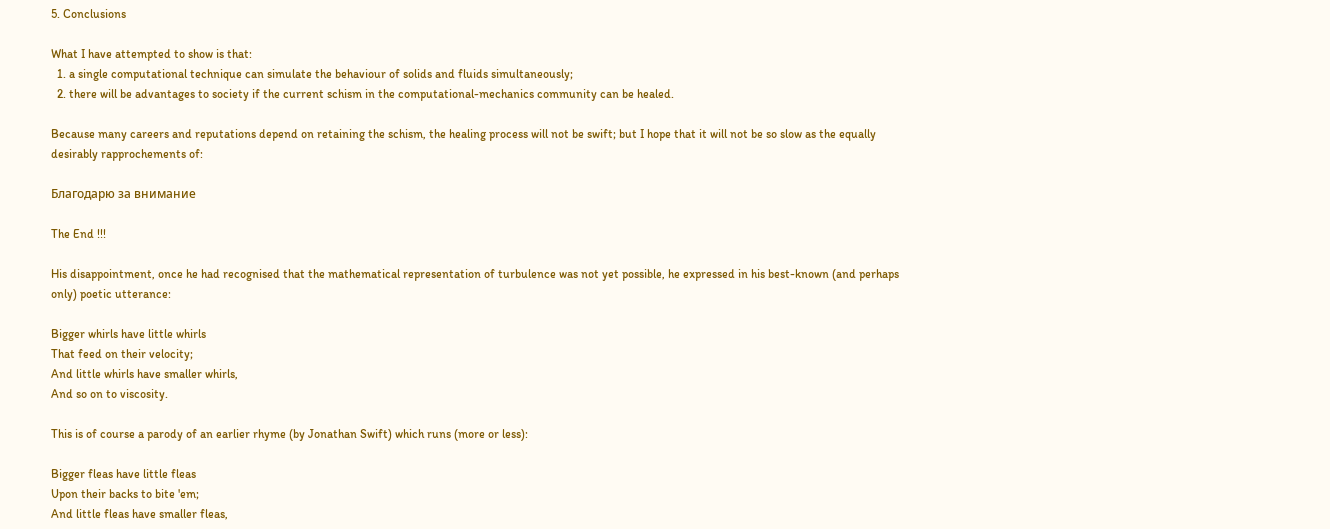5. Conclusions

What I have attempted to show is that:
  1. a single computational technique can simulate the behaviour of solids and fluids simultaneously;
  2. there will be advantages to society if the current schism in the computational-mechanics community can be healed.

Because many careers and reputations depend on retaining the schism, the healing process will not be swift; but I hope that it will not be so slow as the equally desirably rapprochements of:

Благодарю за внимание

The End !!!

His disappointment, once he had recognised that the mathematical representation of turbulence was not yet possible, he expressed in his best-known (and perhaps only) poetic utterance:

Bigger whirls have little whirls
That feed on their velocity;
And little whirls have smaller whirls,
And so on to viscosity.

This is of course a parody of an earlier rhyme (by Jonathan Swift) which runs (more or less):

Bigger fleas have little fleas
Upon their backs to bite 'em;
And little fleas have smaller fleas,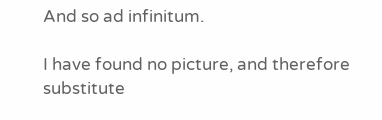And so ad infinitum.

I have found no picture, and therefore substitute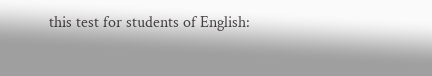this test for students of English: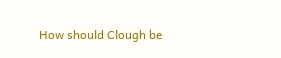How should Clough be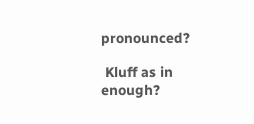pronounced?

 Kluff as in enough?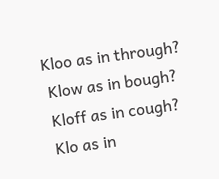Kloo as in through?
 Klow as in bough?
 Kloff as in cough?
 Klo as in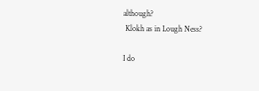although?
 Klokh as in Lough Ness?

I do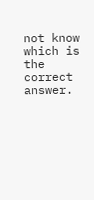not know which is the correct answer.